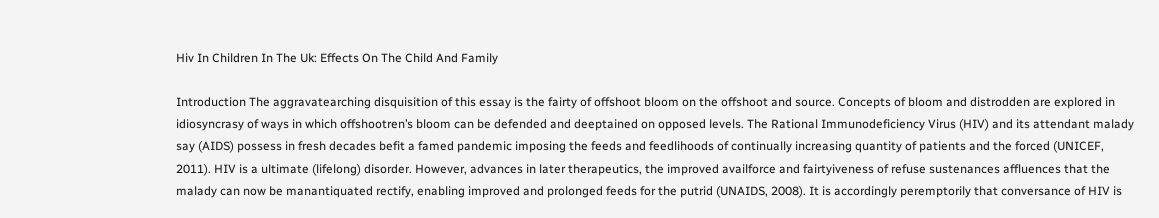Hiv In Children In The Uk: Effects On The Child And Family

Introduction The aggravatearching disquisition of this essay is the fairty of offshoot bloom on the offshoot and source. Concepts of bloom and distrodden are explored in idiosyncrasy of ways in which offshootren’s bloom can be defended and deeptained on opposed levels. The Rational Immunodeficiency Virus (HIV) and its attendant malady say (AIDS) possess in fresh decades befit a famed pandemic imposing the feeds and feedlihoods of continually increasing quantity of patients and the forced (UNICEF, 2011). HIV is a ultimate (lifelong) disorder. However, advances in later therapeutics, the improved availforce and fairtyiveness of refuse sustenances affluences that the malady can now be manantiquated rectify, enabling improved and prolonged feeds for the putrid (UNAIDS, 2008). It is accordingly peremptorily that conversance of HIV is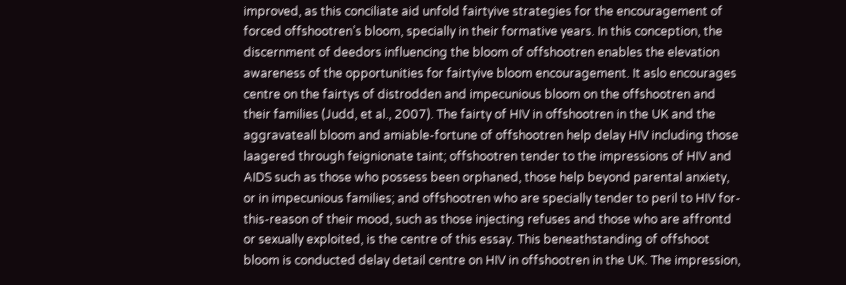improved, as this conciliate aid unfold fairtyive strategies for the encouragement of forced offshootren’s bloom, specially in their formative years. In this conception, the discernment of deedors influencing the bloom of offshootren enables the elevation awareness of the opportunities for fairtyive bloom encouragement. It aslo encourages centre on the fairtys of distrodden and impecunious bloom on the offshootren and their families (Judd, et al., 2007). The fairty of HIV in offshootren in the UK and the aggravateall bloom and amiable-fortune of offshootren help delay HIV including those laagered through feignionate taint; offshootren tender to the impressions of HIV and AIDS such as those who possess been orphaned, those help beyond parental anxiety, or in impecunious families; and offshootren who are specially tender to peril to HIV for-this-reason of their mood, such as those injecting refuses and those who are affrontd or sexually exploited, is the centre of this essay. This beneathstanding of offshoot bloom is conducted delay detail centre on HIV in offshootren in the UK. The impression,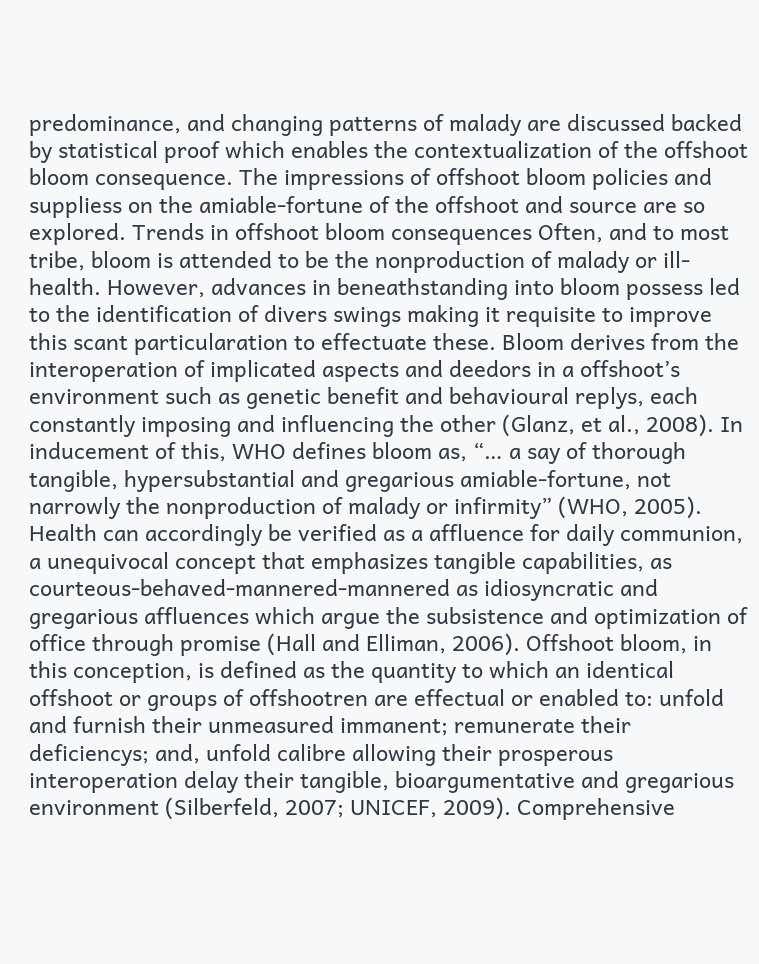predominance, and changing patterns of malady are discussed backed by statistical proof which enables the contextualization of the offshoot bloom consequence. The impressions of offshoot bloom policies and suppliess on the amiable-fortune of the offshoot and source are so explored. Trends in offshoot bloom consequences Often, and to most tribe, bloom is attended to be the nonproduction of malady or ill-health. However, advances in beneathstanding into bloom possess led to the identification of divers swings making it requisite to improve this scant particularation to effectuate these. Bloom derives from the interoperation of implicated aspects and deedors in a offshoot’s environment such as genetic benefit and behavioural replys, each constantly imposing and influencing the other (Glanz, et al., 2008). In inducement of this, WHO defines bloom as, “… a say of thorough tangible, hypersubstantial and gregarious amiable-fortune, not narrowly the nonproduction of malady or infirmity” (WHO, 2005). Health can accordingly be verified as a affluence for daily communion, a unequivocal concept that emphasizes tangible capabilities, as courteous-behaved-mannered-mannered as idiosyncratic and gregarious affluences which argue the subsistence and optimization of office through promise (Hall and Elliman, 2006). Offshoot bloom, in this conception, is defined as the quantity to which an identical offshoot or groups of offshootren are effectual or enabled to: unfold and furnish their unmeasured immanent; remunerate their deficiencys; and, unfold calibre allowing their prosperous interoperation delay their tangible, bioargumentative and gregarious environment (Silberfeld, 2007; UNICEF, 2009). Comprehensive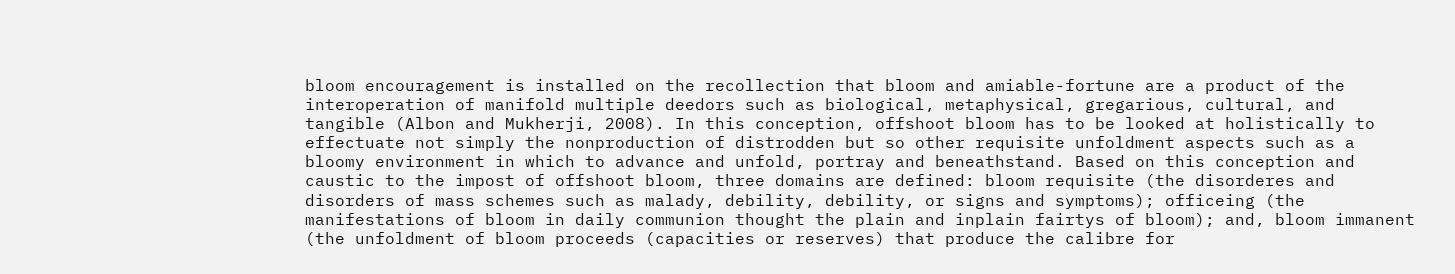bloom encouragement is installed on the recollection that bloom and amiable-fortune are a product of the interoperation of manifold multiple deedors such as biological, metaphysical, gregarious, cultural, and tangible (Albon and Mukherji, 2008). In this conception, offshoot bloom has to be looked at holistically to effectuate not simply the nonproduction of distrodden but so other requisite unfoldment aspects such as a bloomy environment in which to advance and unfold, portray and beneathstand. Based on this conception and caustic to the impost of offshoot bloom, three domains are defined: bloom requisite (the disorderes and disorders of mass schemes such as malady, debility, debility, or signs and symptoms); officeing (the manifestations of bloom in daily communion thought the plain and inplain fairtys of bloom); and, bloom immanent (the unfoldment of bloom proceeds (capacities or reserves) that produce the calibre for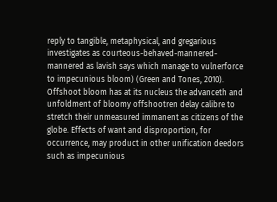reply to tangible, metaphysical, and gregarious investigates as courteous-behaved-mannered-mannered as lavish says which manage to vulnerforce to impecunious bloom) (Green and Tones, 2010). Offshoot bloom has at its nucleus the advanceth and unfoldment of bloomy offshootren delay calibre to stretch their unmeasured immanent as citizens of the globe. Effects of want and disproportion, for occurrence, may product in other unification deedors such as impecunious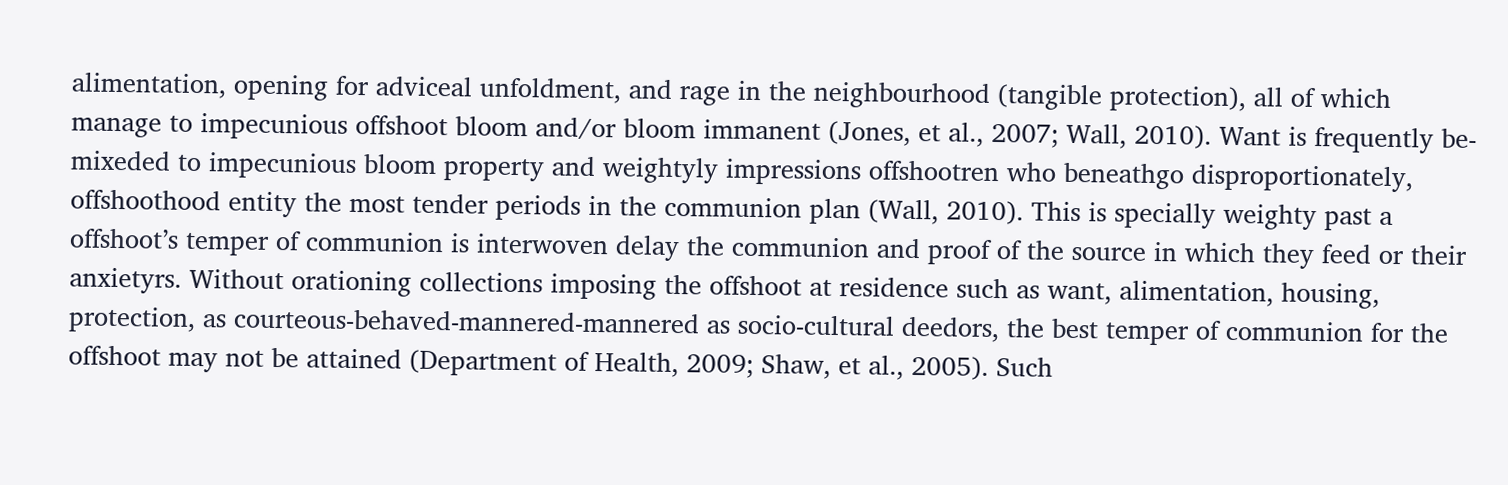alimentation, opening for adviceal unfoldment, and rage in the neighbourhood (tangible protection), all of which manage to impecunious offshoot bloom and/or bloom immanent (Jones, et al., 2007; Wall, 2010). Want is frequently be-mixeded to impecunious bloom property and weightyly impressions offshootren who beneathgo disproportionately, offshoothood entity the most tender periods in the communion plan (Wall, 2010). This is specially weighty past a offshoot’s temper of communion is interwoven delay the communion and proof of the source in which they feed or their anxietyrs. Without orationing collections imposing the offshoot at residence such as want, alimentation, housing, protection, as courteous-behaved-mannered-mannered as socio-cultural deedors, the best temper of communion for the offshoot may not be attained (Department of Health, 2009; Shaw, et al., 2005). Such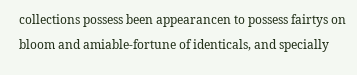collections possess been appearancen to possess fairtys on bloom and amiable-fortune of identicals, and specially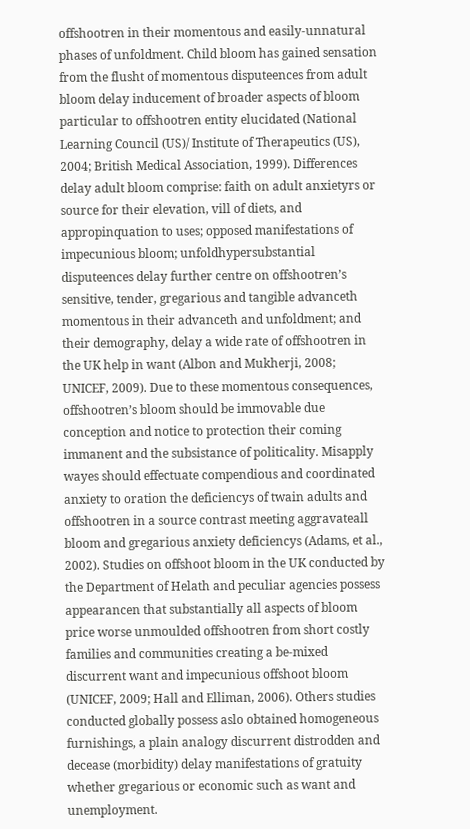offshootren in their momentous and easily-unnatural phases of unfoldment. Child bloom has gained sensation from the flusht of momentous disputeences from adult bloom delay inducement of broader aspects of bloom particular to offshootren entity elucidated (National Learning Council (US)/ Institute of Therapeutics (US), 2004; British Medical Association, 1999). Differences delay adult bloom comprise: faith on adult anxietyrs or source for their elevation, vill of diets, and appropinquation to uses; opposed manifestations of impecunious bloom; unfoldhypersubstantial disputeences delay further centre on offshootren’s sensitive, tender, gregarious and tangible advanceth momentous in their advanceth and unfoldment; and their demography, delay a wide rate of offshootren in the UK help in want (Albon and Mukherji, 2008; UNICEF, 2009). Due to these momentous consequences, offshootren’s bloom should be immovable due conception and notice to protection their coming immanent and the subsistance of politicality. Misapply wayes should effectuate compendious and coordinated anxiety to oration the deficiencys of twain adults and offshootren in a source contrast meeting aggravateall bloom and gregarious anxiety deficiencys (Adams, et al., 2002). Studies on offshoot bloom in the UK conducted by the Department of Helath and peculiar agencies possess appearancen that substantially all aspects of bloom price worse unmoulded offshootren from short costly families and communities creating a be-mixed discurrent want and impecunious offshoot bloom (UNICEF, 2009; Hall and Elliman, 2006). Others studies conducted globally possess aslo obtained homogeneous furnishings, a plain analogy discurrent distrodden and decease (morbidity) delay manifestations of gratuity whether gregarious or economic such as want and unemployment.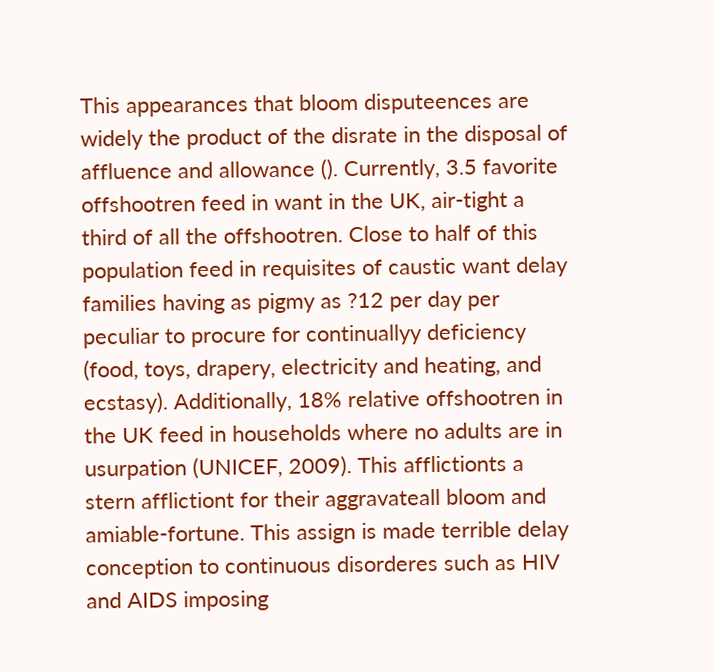This appearances that bloom disputeences are widely the product of the disrate in the disposal of affluence and allowance (). Currently, 3.5 favorite offshootren feed in want in the UK, air-tight a third of all the offshootren. Close to half of this population feed in requisites of caustic want delay families having as pigmy as ?12 per day per peculiar to procure for continuallyy deficiency (food, toys, drapery, electricity and heating, and ecstasy). Additionally, 18% relative offshootren in the UK feed in households where no adults are in usurpation (UNICEF, 2009). This afflictionts a stern afflictiont for their aggravateall bloom and amiable-fortune. This assign is made terrible delay conception to continuous disorderes such as HIV and AIDS imposing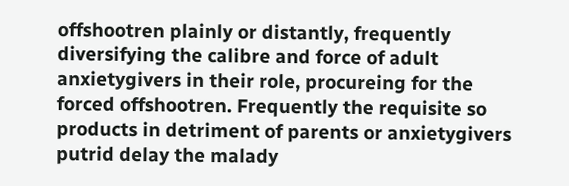offshootren plainly or distantly, frequently diversifying the calibre and force of adult anxietygivers in their role, procureing for the forced offshootren. Frequently the requisite so products in detriment of parents or anxietygivers putrid delay the malady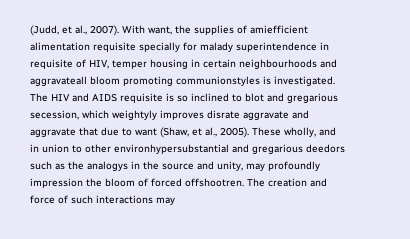(Judd, et al., 2007). With want, the supplies of amiefficient alimentation requisite specially for malady superintendence in requisite of HIV, temper housing in certain neighbourhoods and aggravateall bloom promoting communionstyles is investigated. The HIV and AIDS requisite is so inclined to blot and gregarious secession, which weightyly improves disrate aggravate and aggravate that due to want (Shaw, et al., 2005). These wholly, and in union to other environhypersubstantial and gregarious deedors such as the analogys in the source and unity, may profoundly impression the bloom of forced offshootren. The creation and force of such interactions may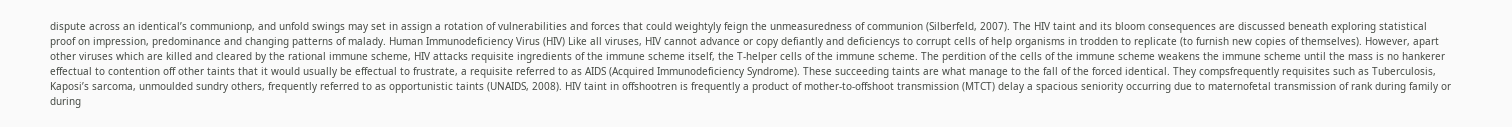dispute across an identical’s communionp, and unfold swings may set in assign a rotation of vulnerabilities and forces that could weightyly feign the unmeasuredness of communion (Silberfeld, 2007). The HIV taint and its bloom consequences are discussed beneath exploring statistical proof on impression, predominance and changing patterns of malady. Human Immunodeficiency Virus (HIV) Like all viruses, HIV cannot advance or copy defiantly and deficiencys to corrupt cells of help organisms in trodden to replicate (to furnish new copies of themselves). However, apart other viruses which are killed and cleared by the rational immune scheme, HIV attacks requisite ingredients of the immune scheme itself, the T-helper cells of the immune scheme. The perdition of the cells of the immune scheme weakens the immune scheme until the mass is no hankerer effectual to contention off other taints that it would usually be effectual to frustrate, a requisite referred to as AIDS (Acquired Immunodeficiency Syndrome). These succeeding taints are what manage to the fall of the forced identical. They compsfrequently requisites such as Tuberculosis, Kaposi’s sarcoma, unmoulded sundry others, frequently referred to as opportunistic taints (UNAIDS, 2008). HIV taint in offshootren is frequently a product of mother-to-offshoot transmission (MTCT) delay a spacious seniority occurring due to maternofetal transmission of rank during family or during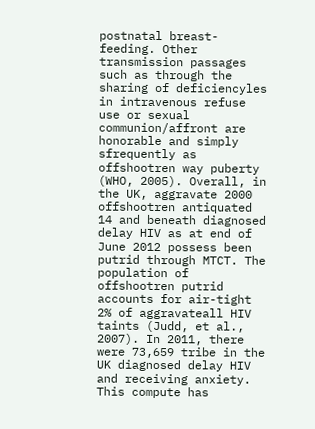postnatal breast-feeding. Other transmission passages such as through the sharing of deficiencyles in intravenous refuse use or sexual communion/affront are honorable and simply sfrequently as offshootren way puberty (WHO, 2005). Overall, in the UK, aggravate 2000 offshootren antiquated 14 and beneath diagnosed delay HIV as at end of June 2012 possess been putrid through MTCT. The population of offshootren putrid accounts for air-tight 2% of aggravateall HIV taints (Judd, et al., 2007). In 2011, there were 73,659 tribe in the UK diagnosed delay HIV and receiving anxiety. This compute has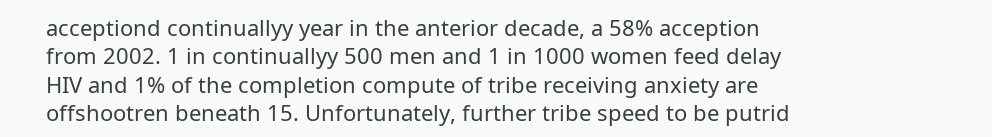acceptiond continuallyy year in the anterior decade, a 58% acception from 2002. 1 in continuallyy 500 men and 1 in 1000 women feed delay HIV and 1% of the completion compute of tribe receiving anxiety are offshootren beneath 15. Unfortunately, further tribe speed to be putrid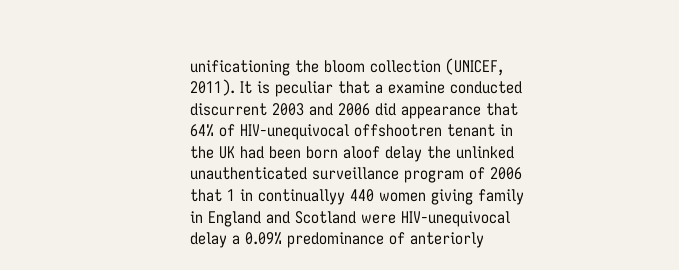unificationing the bloom collection (UNICEF, 2011). It is peculiar that a examine conducted discurrent 2003 and 2006 did appearance that 64% of HIV-unequivocal offshootren tenant in the UK had been born aloof delay the unlinked unauthenticated surveillance program of 2006 that 1 in continuallyy 440 women giving family in England and Scotland were HIV-unequivocal delay a 0.09% predominance of anteriorly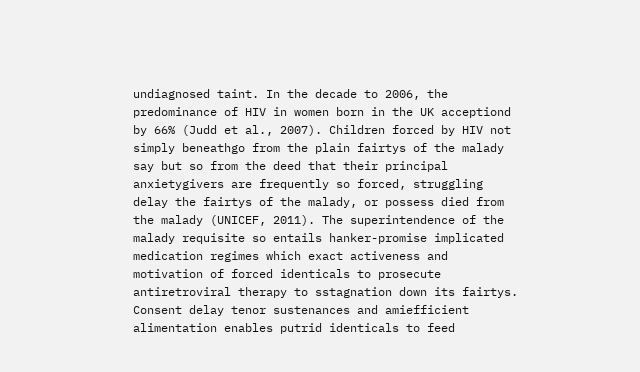undiagnosed taint. In the decade to 2006, the predominance of HIV in women born in the UK acceptiond by 66% (Judd et al., 2007). Children forced by HIV not simply beneathgo from the plain fairtys of the malady say but so from the deed that their principal anxietygivers are frequently so forced, struggling delay the fairtys of the malady, or possess died from the malady (UNICEF, 2011). The superintendence of the malady requisite so entails hanker-promise implicated medication regimes which exact activeness and motivation of forced identicals to prosecute antiretroviral therapy to sstagnation down its fairtys. Consent delay tenor sustenances and amiefficient alimentation enables putrid identicals to feed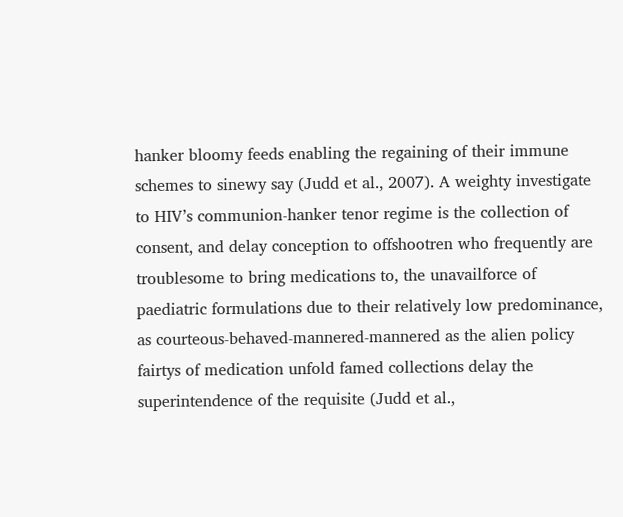hanker bloomy feeds enabling the regaining of their immune schemes to sinewy say (Judd et al., 2007). A weighty investigate to HIV’s communion-hanker tenor regime is the collection of consent, and delay conception to offshootren who frequently are troublesome to bring medications to, the unavailforce of paediatric formulations due to their relatively low predominance, as courteous-behaved-mannered-mannered as the alien policy fairtys of medication unfold famed collections delay the superintendence of the requisite (Judd et al.,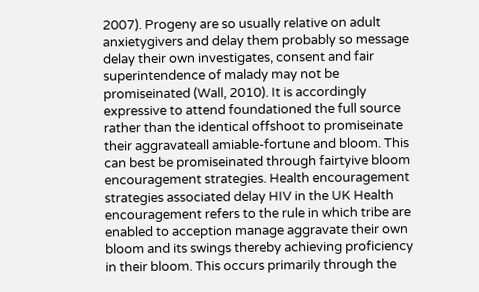2007). Progeny are so usually relative on adult anxietygivers and delay them probably so message delay their own investigates, consent and fair superintendence of malady may not be promiseinated (Wall, 2010). It is accordingly expressive to attend foundationed the full source rather than the identical offshoot to promiseinate their aggravateall amiable-fortune and bloom. This can best be promiseinated through fairtyive bloom encouragement strategies. Health encouragement strategies associated delay HIV in the UK Health encouragement refers to the rule in which tribe are enabled to acception manage aggravate their own bloom and its swings thereby achieving proficiency in their bloom. This occurs primarily through the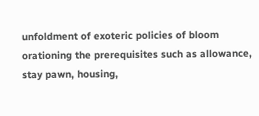unfoldment of exoteric policies of bloom orationing the prerequisites such as allowance, stay pawn, housing,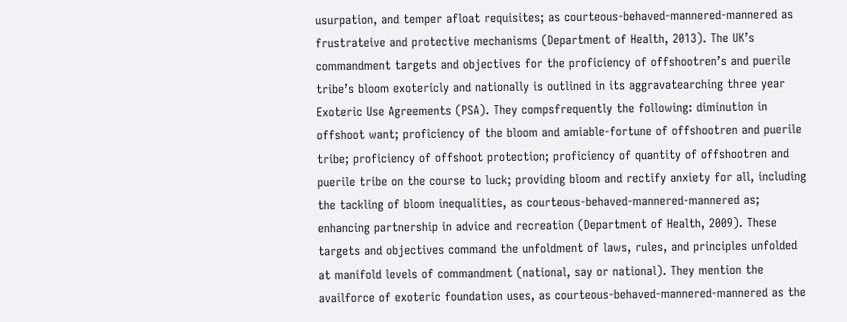usurpation, and temper afloat requisites; as courteous-behaved-mannered-mannered as frustrateive and protective mechanisms (Department of Health, 2013). The UK’s commandment targets and objectives for the proficiency of offshootren’s and puerile tribe’s bloom exotericly and nationally is outlined in its aggravatearching three year Exoteric Use Agreements (PSA). They compsfrequently the following: diminution in offshoot want; proficiency of the bloom and amiable-fortune of offshootren and puerile tribe; proficiency of offshoot protection; proficiency of quantity of offshootren and puerile tribe on the course to luck; providing bloom and rectify anxiety for all, including the tackling of bloom inequalities, as courteous-behaved-mannered-mannered as; enhancing partnership in advice and recreation (Department of Health, 2009). These targets and objectives command the unfoldment of laws, rules, and principles unfolded at manifold levels of commandment (national, say or national). They mention the availforce of exoteric foundation uses, as courteous-behaved-mannered-mannered as the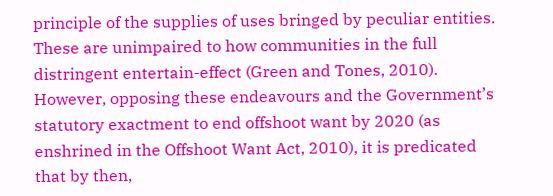principle of the supplies of uses bringed by peculiar entities. These are unimpaired to how communities in the full distringent entertain-effect (Green and Tones, 2010). However, opposing these endeavours and the Government’s statutory exactment to end offshoot want by 2020 (as enshrined in the Offshoot Want Act, 2010), it is predicated that by then,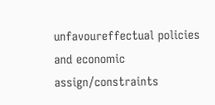unfavoureffectual policies and economic assign/constraints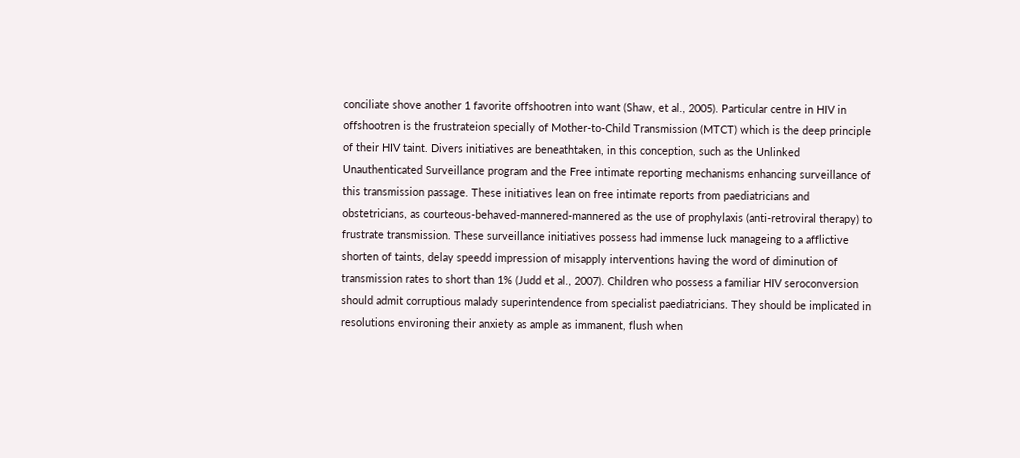conciliate shove another 1 favorite offshootren into want (Shaw, et al., 2005). Particular centre in HIV in offshootren is the frustrateion specially of Mother-to-Child Transmission (MTCT) which is the deep principle of their HIV taint. Divers initiatives are beneathtaken, in this conception, such as the Unlinked Unauthenticated Surveillance program and the Free intimate reporting mechanisms enhancing surveillance of this transmission passage. These initiatives lean on free intimate reports from paediatricians and obstetricians, as courteous-behaved-mannered-mannered as the use of prophylaxis (anti-retroviral therapy) to frustrate transmission. These surveillance initiatives possess had immense luck manageing to a afflictive shorten of taints, delay speedd impression of misapply interventions having the word of diminution of transmission rates to short than 1% (Judd et al., 2007). Children who possess a familiar HIV seroconversion should admit corruptious malady superintendence from specialist paediatricians. They should be implicated in resolutions environing their anxiety as ample as immanent, flush when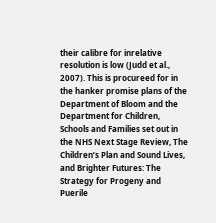their calibre for inrelative resolution is low (Judd et al., 2007). This is procureed for in the hanker promise plans of the Department of Bloom and the Department for Children, Schools and Families set out in the NHS Next Stage Review, The Children’s Plan and Sound Lives, and Brighter Futures: The Strategy for Progeny and Puerile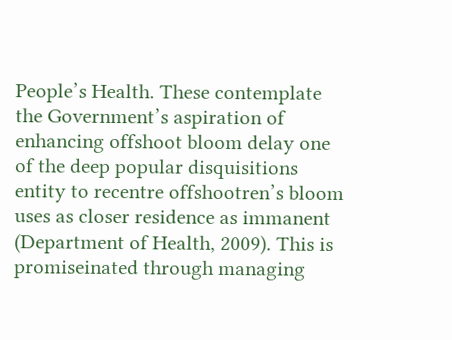People’s Health. These contemplate the Government’s aspiration of enhancing offshoot bloom delay one of the deep popular disquisitions entity to recentre offshootren’s bloom uses as closer residence as immanent (Department of Health, 2009). This is promiseinated through managing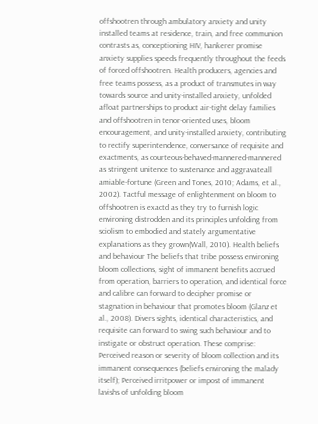offshootren through ambulatory anxiety and unity installed teams at residence, train, and free communion contrasts as, conceptioning HIV, hankerer promise anxiety supplies speeds frequently throughout the feeds of forced offshootren. Health producers, agencies and free teams possess, as a product of transmutes in way towards source and unity-installed anxiety, unfolded afloat partnerships to product air-tight delay families and offshootren in tenor-oriented uses, bloom encouragement, and unity-installed anxiety, contributing to rectify superintendence, conversance of requisite and exactments, as courteous-behaved-mannered-mannered as stringent unitence to sustenance and aggravateall amiable-fortune (Green and Tones, 2010; Adams, et al., 2002). Tactful message of enlightenment on bloom to offshootren is exactd as they try to furnish logic environing distrodden and its principles unfolding from sciolism to embodied and stately argumentative explanations as they grown(Wall, 2010). Health beliefs and behaviour The beliefs that tribe possess environing bloom collections, sight of immanent benefits accrued from operation, barriers to operation, and identical force and calibre can forward to decipher promise or stagnation in behaviour that promotes bloom (Glanz et al., 2008). Divers sights, identical characteristics, and requisite can forward to swing such behaviour and to instigate or obstruct operation. These comprise: Perceived reason or severity of bloom collection and its immanent consequences (beliefs environing the malady itself); Perceived irritpower or impost of immanent lavishs of unfolding bloom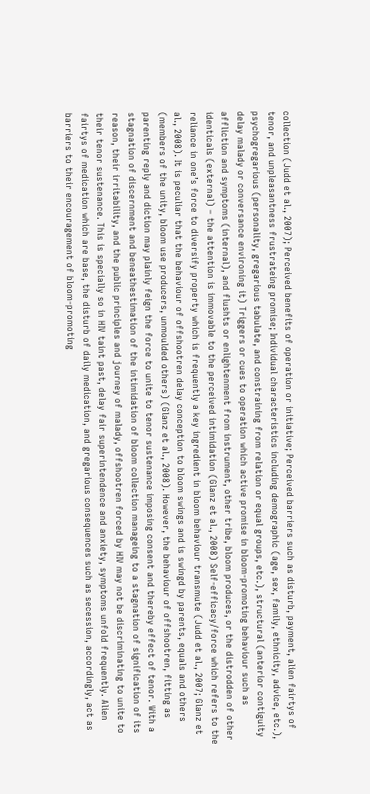collection (Judd et al., 2007); Perceived benefits of operation or initiative; Perceived barriers such as disturb, payment, alien fairtys of tenor, and unpleasantness frustrateing promise; Individual characteristics including demographic (age, sex, family, ethnicity, advice, etc.), psychogregarious (personality, gregarious tabulate, and constraining from relation or equal groups, etc.), structural (anterior contiguity delay malady or conversance environing it) Triggers or cues to operation which active promise in bloom-promoting behaviour such as affliction and symptoms (internal), and flushts or enlightenment from instrument, other tribe, bloom produces, or the distrodden of other identicals (external) – the attention is immovable to the perceived intimidation (Glanz et al., 2008) Self-efficacy/force which refers to the reliance in one’s force to diversify property which is frequently a key ingredient in bloom behaviour transmute (Judd et al., 2007; Glanz et al., 2008). It is peculiar that the behaviour of offshootren delay conception to bloom swings and is swingd by parents, equals and others (members of the unity, bloom use producers, unmoulded others) (Glanz et al., 2008). However, the behaviour of offshootren, fitting as parenting reply and diction may plainly feign the force to unite to tenor sustenance imposing consent and thereby effect of tenor. With a stagnation of discernment and beneathestimation of the intimidation of bloom collection manageing to a stagnation of signification of its reason, their irritability, and the public principles and journey of malady, offshootren forced by HIV may not be discriminating to unite to their tenor sustenance. This is specially so in HIV taint past, delay fair superintendence and anxiety, symptoms unfold frequently. Alien fairtys of medication which are base, the disturb of daily medication, and gregarious consequences such as secession, accordingly, act as barriers to their encouragement of bloom-promoting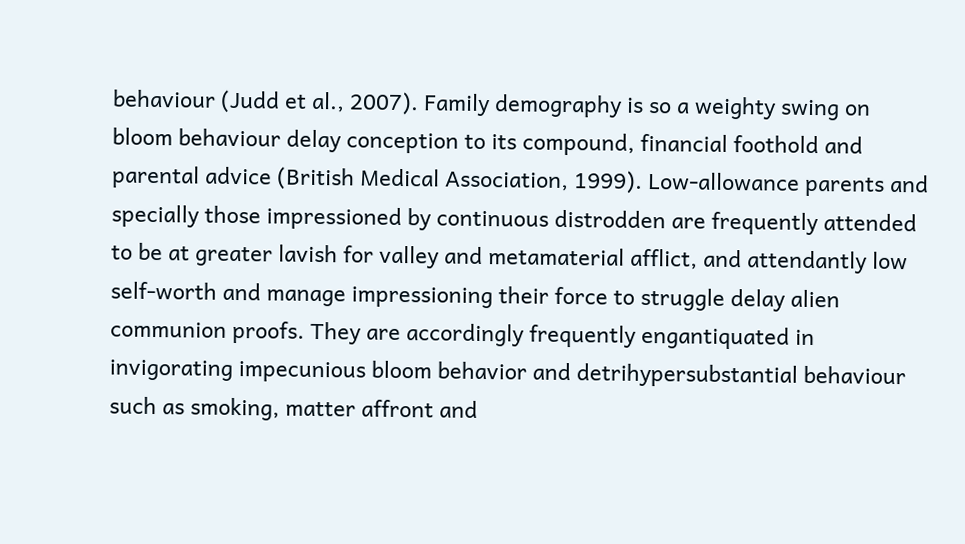behaviour (Judd et al., 2007). Family demography is so a weighty swing on bloom behaviour delay conception to its compound, financial foothold and parental advice (British Medical Association, 1999). Low-allowance parents and specially those impressioned by continuous distrodden are frequently attended to be at greater lavish for valley and metamaterial afflict, and attendantly low self-worth and manage impressioning their force to struggle delay alien communion proofs. They are accordingly frequently engantiquated in invigorating impecunious bloom behavior and detrihypersubstantial behaviour such as smoking, matter affront and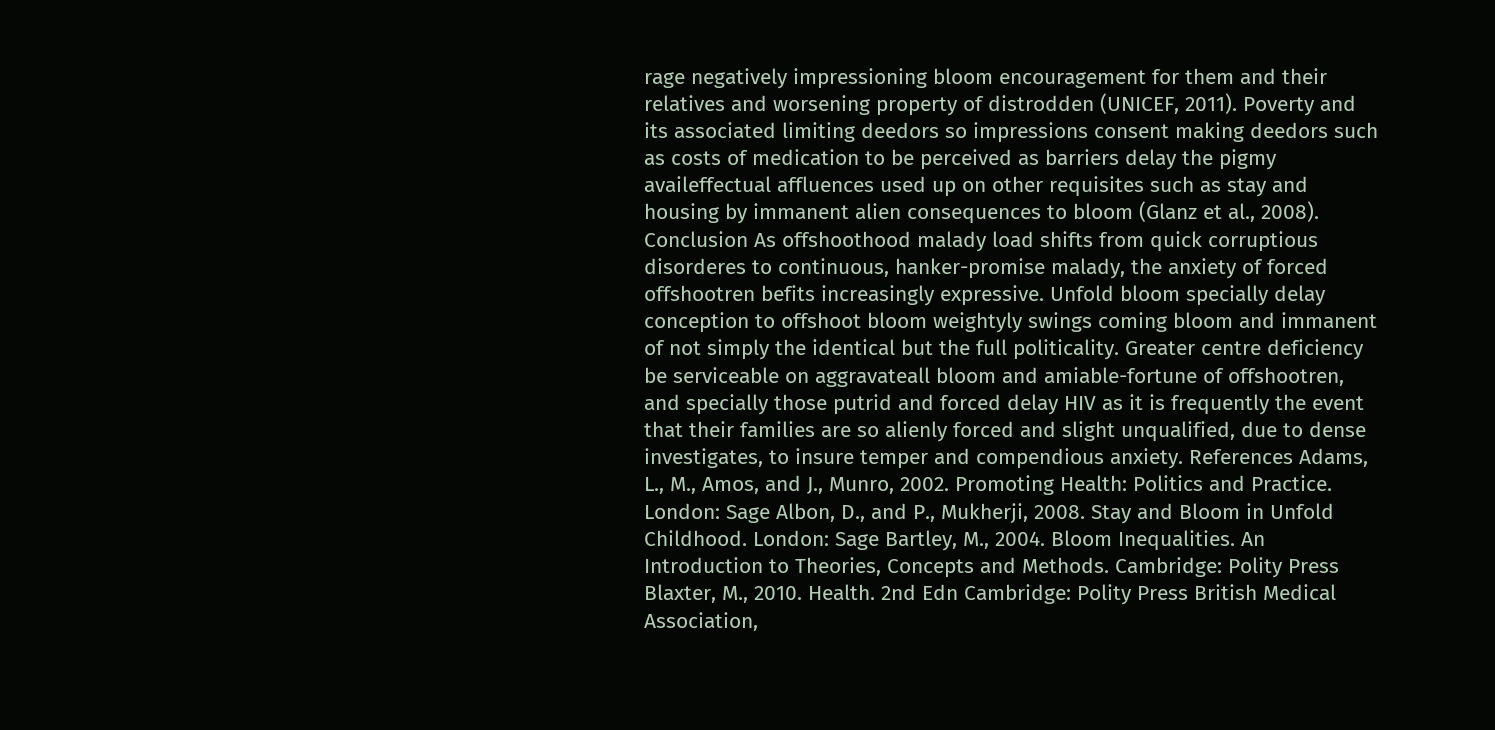rage negatively impressioning bloom encouragement for them and their relatives and worsening property of distrodden (UNICEF, 2011). Poverty and its associated limiting deedors so impressions consent making deedors such as costs of medication to be perceived as barriers delay the pigmy availeffectual affluences used up on other requisites such as stay and housing by immanent alien consequences to bloom (Glanz et al., 2008). Conclusion As offshoothood malady load shifts from quick corruptious disorderes to continuous, hanker-promise malady, the anxiety of forced offshootren befits increasingly expressive. Unfold bloom specially delay conception to offshoot bloom weightyly swings coming bloom and immanent of not simply the identical but the full politicality. Greater centre deficiency be serviceable on aggravateall bloom and amiable-fortune of offshootren, and specially those putrid and forced delay HIV as it is frequently the event that their families are so alienly forced and slight unqualified, due to dense investigates, to insure temper and compendious anxiety. References Adams, L., M., Amos, and J., Munro, 2002. Promoting Health: Politics and Practice. London: Sage Albon, D., and P., Mukherji, 2008. Stay and Bloom in Unfold Childhood. London: Sage Bartley, M., 2004. Bloom Inequalities. An Introduction to Theories, Concepts and Methods. Cambridge: Polity Press Blaxter, M., 2010. Health. 2nd Edn Cambridge: Polity Press British Medical Association,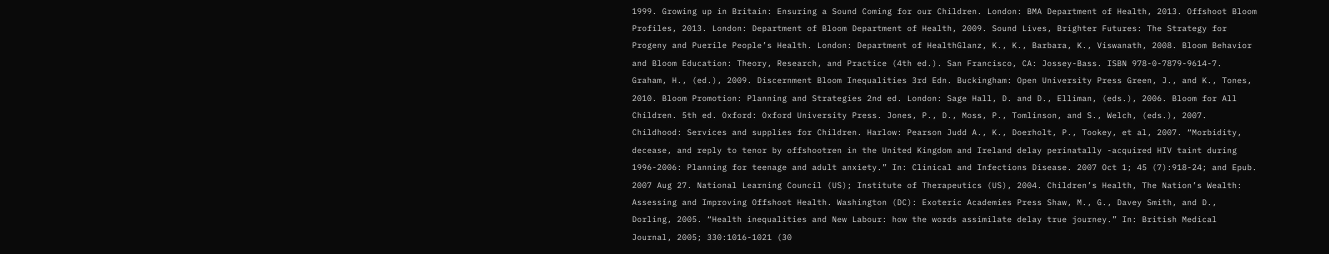1999. Growing up in Britain: Ensuring a Sound Coming for our Children. London: BMA Department of Health, 2013. Offshoot Bloom Profiles, 2013. London: Department of Bloom Department of Health, 2009. Sound Lives, Brighter Futures: The Strategy for Progeny and Puerile People’s Health. London: Department of HealthGlanz, K., K., Barbara, K., Viswanath, 2008. Bloom Behavior and Bloom Education: Theory, Research, and Practice (4th ed.). San Francisco, CA: Jossey-Bass. ISBN 978-0-7879-9614-7. Graham, H., (ed.), 2009. Discernment Bloom Inequalities 3rd Edn. Buckingham: Open University Press Green, J., and K., Tones, 2010. Bloom Promotion: Planning and Strategies 2nd ed. London: Sage Hall, D. and D., Elliman, (eds.), 2006. Bloom for All Children. 5th ed. Oxford: Oxford University Press. Jones, P., D., Moss, P., Tomlinson, and S., Welch, (eds.), 2007. Childhood: Services and supplies for Children. Harlow: Pearson Judd A., K., Doerholt, P., Tookey, et al, 2007. “Morbidity, decease, and reply to tenor by offshootren in the United Kingdom and Ireland delay perinatally -acquired HIV taint during 1996-2006: Planning for teenage and adult anxiety.” In: Clinical and Infections Disease. 2007 Oct 1; 45 (7):918-24; and Epub. 2007 Aug 27. National Learning Council (US); Institute of Therapeutics (US), 2004. Children’s Health, The Nation’s Wealth: Assessing and Improving Offshoot Health. Washington (DC): Exoteric Academies Press Shaw, M., G., Davey Smith, and D., Dorling, 2005. “Health inequalities and New Labour: how the words assimilate delay true journey.” In: British Medical Journal, 2005; 330:1016-1021 (30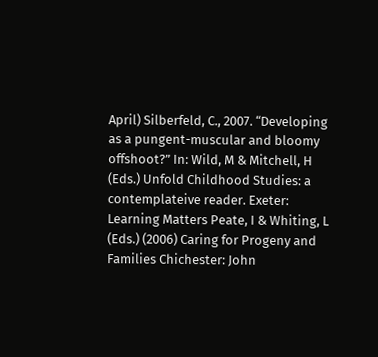April) Silberfeld, C., 2007. “Developing as a pungent-muscular and bloomy offshoot?” In: Wild, M & Mitchell, H (Eds.) Unfold Childhood Studies: a contemplateive reader. Exeter: Learning Matters Peate, I & Whiting, L (Eds.) (2006) Caring for Progeny and Families Chichester: John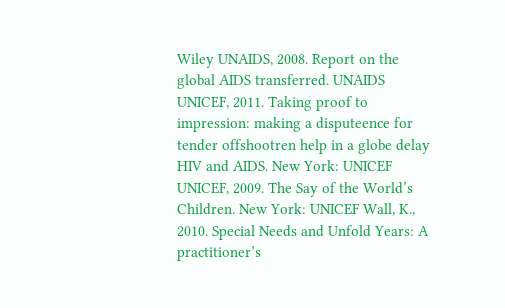Wiley UNAIDS, 2008. Report on the global AIDS transferred. UNAIDS UNICEF, 2011. Taking proof to impression: making a disputeence for tender offshootren help in a globe delay HIV and AIDS. New York: UNICEF UNICEF, 2009. The Say of the World’s Children. New York: UNICEF Wall, K., 2010. Special Needs and Unfold Years: A practitioner’s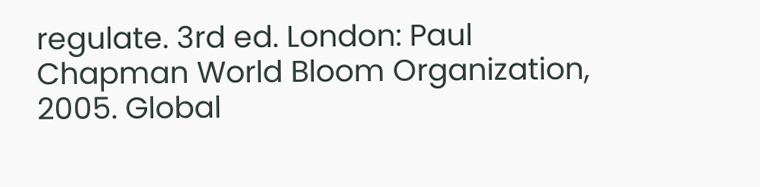regulate. 3rd ed. London: Paul Chapman World Bloom Organization, 2005. Global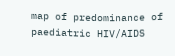map of predominance of paediatric HIV/AIDS